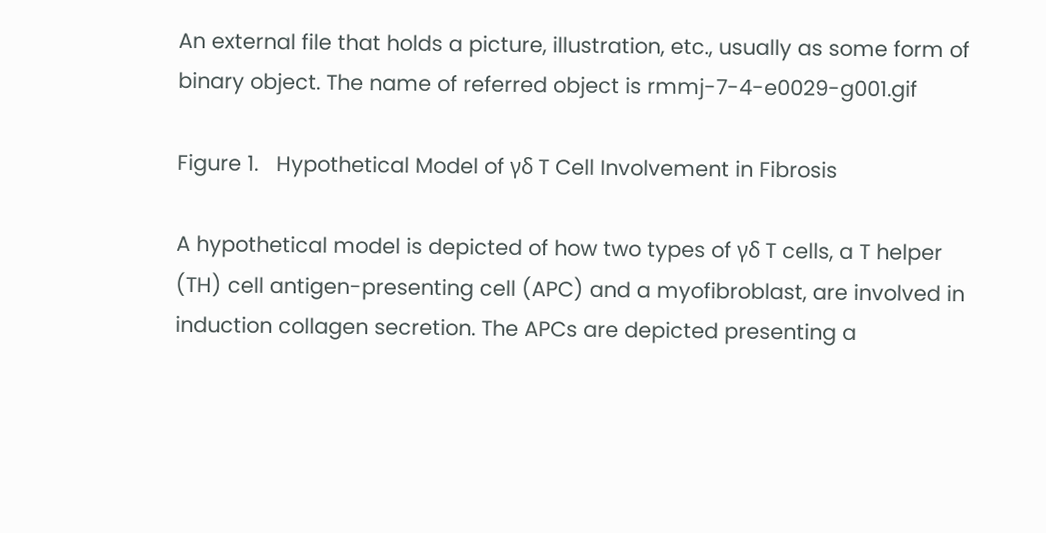An external file that holds a picture, illustration, etc., usually as some form of binary object. The name of referred object is rmmj-7-4-e0029-g001.gif

Figure 1.   Hypothetical Model of γδ T Cell Involvement in Fibrosis

A hypothetical model is depicted of how two types of γδ T cells, a T helper (TH) cell antigen-presenting cell (APC) and a myofibroblast, are involved in induction collagen secretion. The APCs are depicted presenting a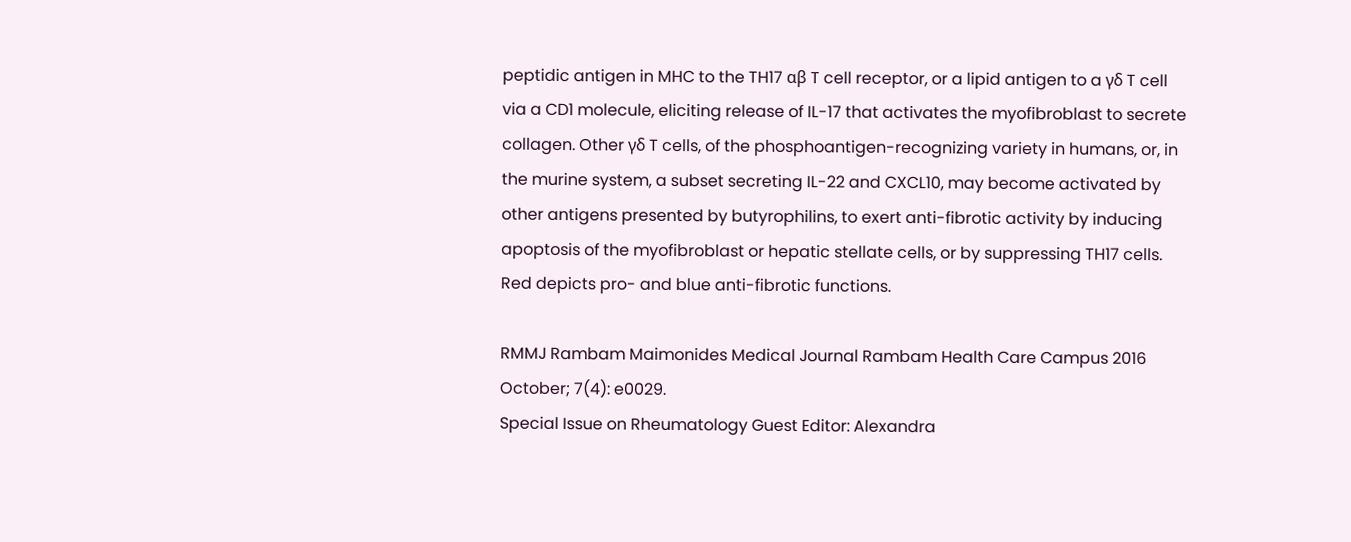peptidic antigen in MHC to the TH17 αβ T cell receptor, or a lipid antigen to a γδ T cell via a CD1 molecule, eliciting release of IL-17 that activates the myofibroblast to secrete collagen. Other γδ T cells, of the phosphoantigen-recognizing variety in humans, or, in the murine system, a subset secreting IL-22 and CXCL10, may become activated by other antigens presented by butyrophilins, to exert anti-fibrotic activity by inducing apoptosis of the myofibroblast or hepatic stellate cells, or by suppressing TH17 cells. Red depicts pro- and blue anti-fibrotic functions.

RMMJ Rambam Maimonides Medical Journal Rambam Health Care Campus 2016 October; 7(4): e0029.
Special Issue on Rheumatology Guest Editor: Alexandra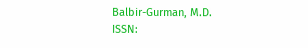Balbir-Gurman, M.D.
ISSN: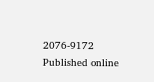2076-9172
Published online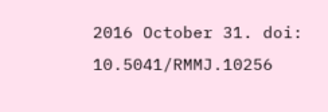2016 October 31. doi: 10.5041/RMMJ.10256